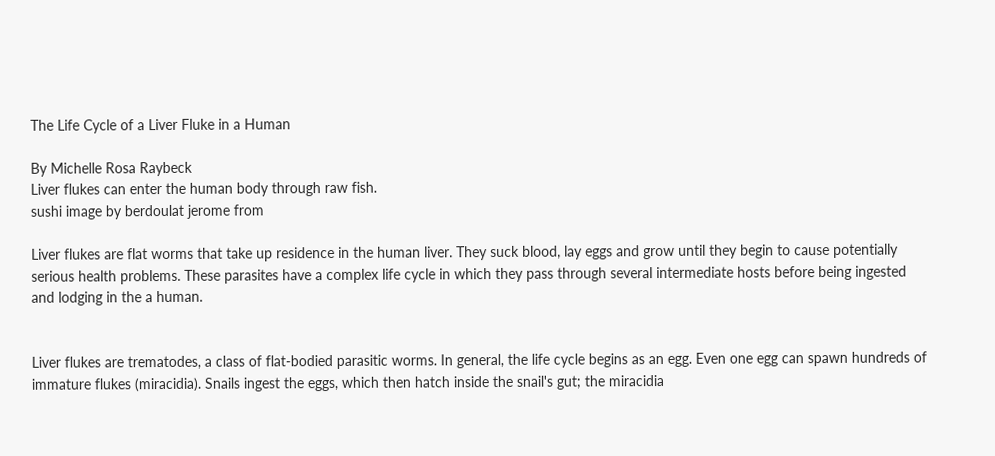The Life Cycle of a Liver Fluke in a Human

By Michelle Rosa Raybeck
Liver flukes can enter the human body through raw fish.
sushi image by berdoulat jerome from

Liver flukes are flat worms that take up residence in the human liver. They suck blood, lay eggs and grow until they begin to cause potentially serious health problems. These parasites have a complex life cycle in which they pass through several intermediate hosts before being ingested and lodging in the a human.


Liver flukes are trematodes, a class of flat-bodied parasitic worms. In general, the life cycle begins as an egg. Even one egg can spawn hundreds of immature flukes (miracidia). Snails ingest the eggs, which then hatch inside the snail's gut; the miracidia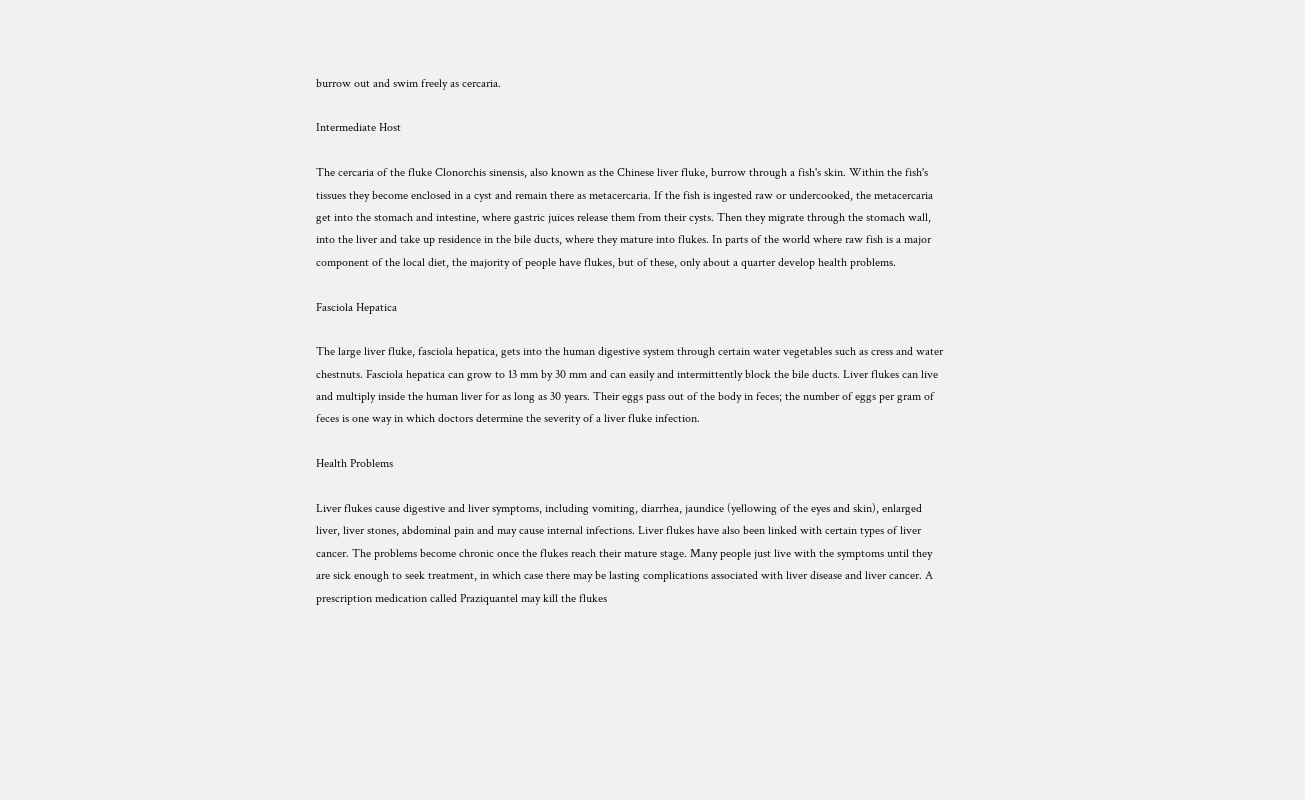burrow out and swim freely as cercaria.

Intermediate Host

The cercaria of the fluke Clonorchis sinensis, also known as the Chinese liver fluke, burrow through a fish's skin. Within the fish's tissues they become enclosed in a cyst and remain there as metacercaria. If the fish is ingested raw or undercooked, the metacercaria get into the stomach and intestine, where gastric juices release them from their cysts. Then they migrate through the stomach wall, into the liver and take up residence in the bile ducts, where they mature into flukes. In parts of the world where raw fish is a major component of the local diet, the majority of people have flukes, but of these, only about a quarter develop health problems.

Fasciola Hepatica

The large liver fluke, fasciola hepatica, gets into the human digestive system through certain water vegetables such as cress and water chestnuts. Fasciola hepatica can grow to 13 mm by 30 mm and can easily and intermittently block the bile ducts. Liver flukes can live and multiply inside the human liver for as long as 30 years. Their eggs pass out of the body in feces; the number of eggs per gram of feces is one way in which doctors determine the severity of a liver fluke infection.

Health Problems

Liver flukes cause digestive and liver symptoms, including vomiting, diarrhea, jaundice (yellowing of the eyes and skin), enlarged liver, liver stones, abdominal pain and may cause internal infections. Liver flukes have also been linked with certain types of liver cancer. The problems become chronic once the flukes reach their mature stage. Many people just live with the symptoms until they are sick enough to seek treatment, in which case there may be lasting complications associated with liver disease and liver cancer. A prescription medication called Praziquantel may kill the flukes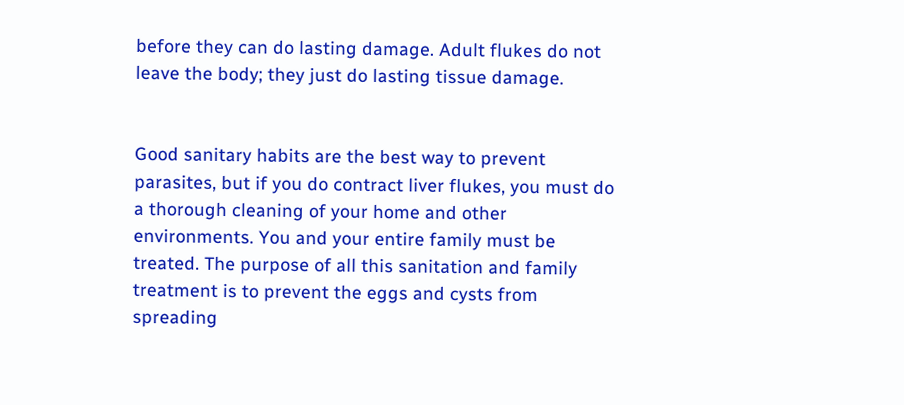before they can do lasting damage. Adult flukes do not leave the body; they just do lasting tissue damage.


Good sanitary habits are the best way to prevent parasites, but if you do contract liver flukes, you must do a thorough cleaning of your home and other environments. You and your entire family must be treated. The purpose of all this sanitation and family treatment is to prevent the eggs and cysts from spreading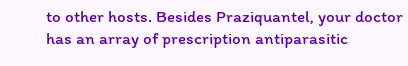to other hosts. Besides Praziquantel, your doctor has an array of prescription antiparasitic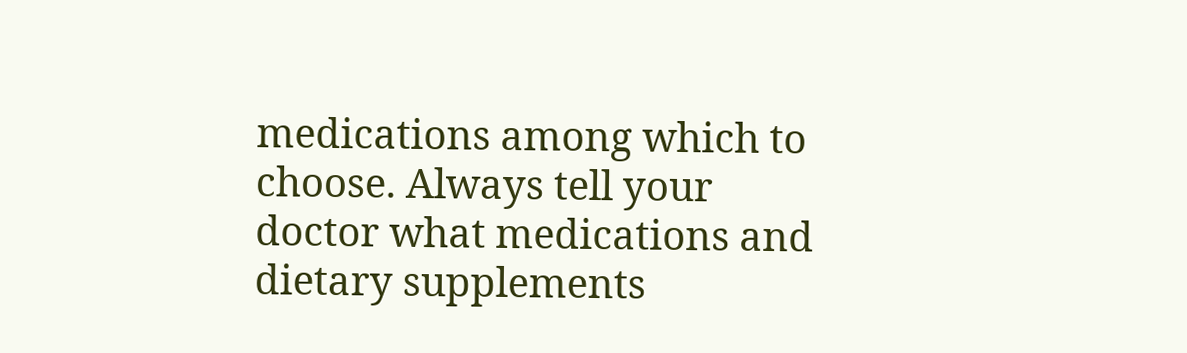medications among which to choose. Always tell your doctor what medications and dietary supplements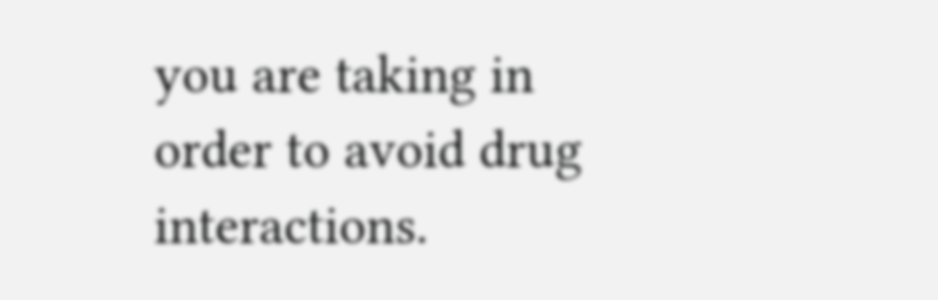you are taking in order to avoid drug interactions.